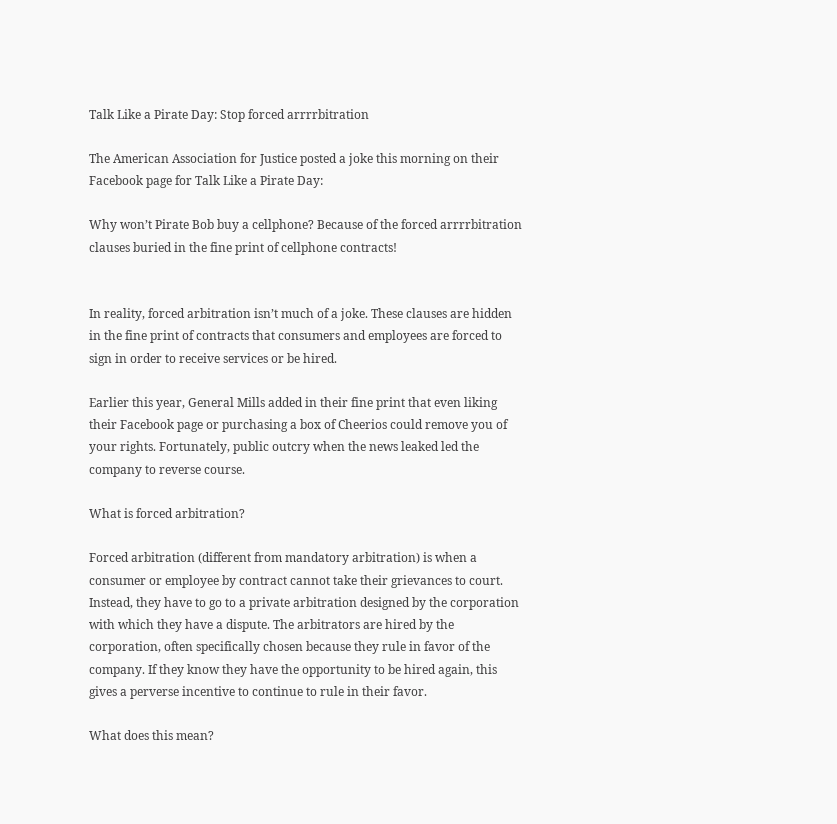Talk Like a Pirate Day: Stop forced arrrrbitration

The American Association for Justice posted a joke this morning on their Facebook page for Talk Like a Pirate Day:

Why won’t Pirate Bob buy a cellphone? Because of the forced arrrrbitration clauses buried in the fine print of cellphone contracts!


In reality, forced arbitration isn’t much of a joke. These clauses are hidden in the fine print of contracts that consumers and employees are forced to sign in order to receive services or be hired.

Earlier this year, General Mills added in their fine print that even liking their Facebook page or purchasing a box of Cheerios could remove you of your rights. Fortunately, public outcry when the news leaked led the company to reverse course.

What is forced arbitration?

Forced arbitration (different from mandatory arbitration) is when a consumer or employee by contract cannot take their grievances to court. Instead, they have to go to a private arbitration designed by the corporation with which they have a dispute. The arbitrators are hired by the corporation, often specifically chosen because they rule in favor of the company. If they know they have the opportunity to be hired again, this gives a perverse incentive to continue to rule in their favor.

What does this mean?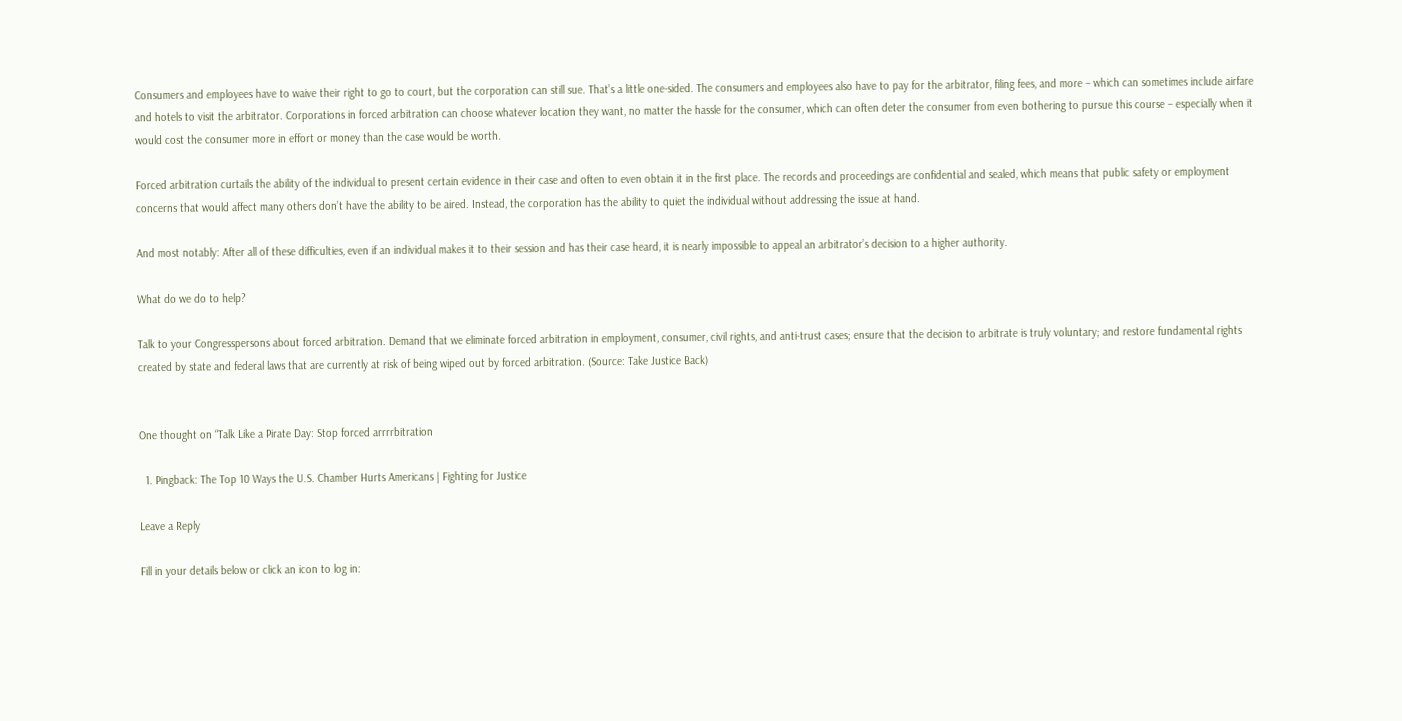Consumers and employees have to waive their right to go to court, but the corporation can still sue. That’s a little one-sided. The consumers and employees also have to pay for the arbitrator, filing fees, and more – which can sometimes include airfare and hotels to visit the arbitrator. Corporations in forced arbitration can choose whatever location they want, no matter the hassle for the consumer, which can often deter the consumer from even bothering to pursue this course – especially when it would cost the consumer more in effort or money than the case would be worth.

Forced arbitration curtails the ability of the individual to present certain evidence in their case and often to even obtain it in the first place. The records and proceedings are confidential and sealed, which means that public safety or employment concerns that would affect many others don’t have the ability to be aired. Instead, the corporation has the ability to quiet the individual without addressing the issue at hand.

And most notably: After all of these difficulties, even if an individual makes it to their session and has their case heard, it is nearly impossible to appeal an arbitrator’s decision to a higher authority.

What do we do to help?

Talk to your Congresspersons about forced arbitration. Demand that we eliminate forced arbitration in employment, consumer, civil rights, and anti-trust cases; ensure that the decision to arbitrate is truly voluntary; and restore fundamental rights created by state and federal laws that are currently at risk of being wiped out by forced arbitration. (Source: Take Justice Back)


One thought on “Talk Like a Pirate Day: Stop forced arrrrbitration

  1. Pingback: The Top 10 Ways the U.S. Chamber Hurts Americans | Fighting for Justice

Leave a Reply

Fill in your details below or click an icon to log in: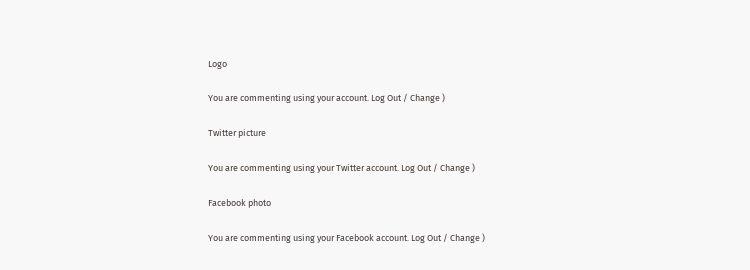Logo

You are commenting using your account. Log Out / Change )

Twitter picture

You are commenting using your Twitter account. Log Out / Change )

Facebook photo

You are commenting using your Facebook account. Log Out / Change )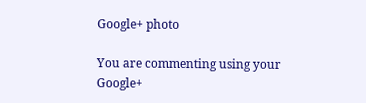Google+ photo

You are commenting using your Google+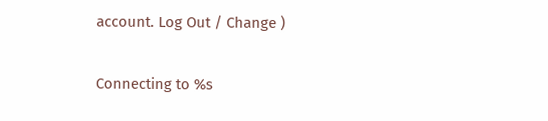account. Log Out / Change )

Connecting to %s